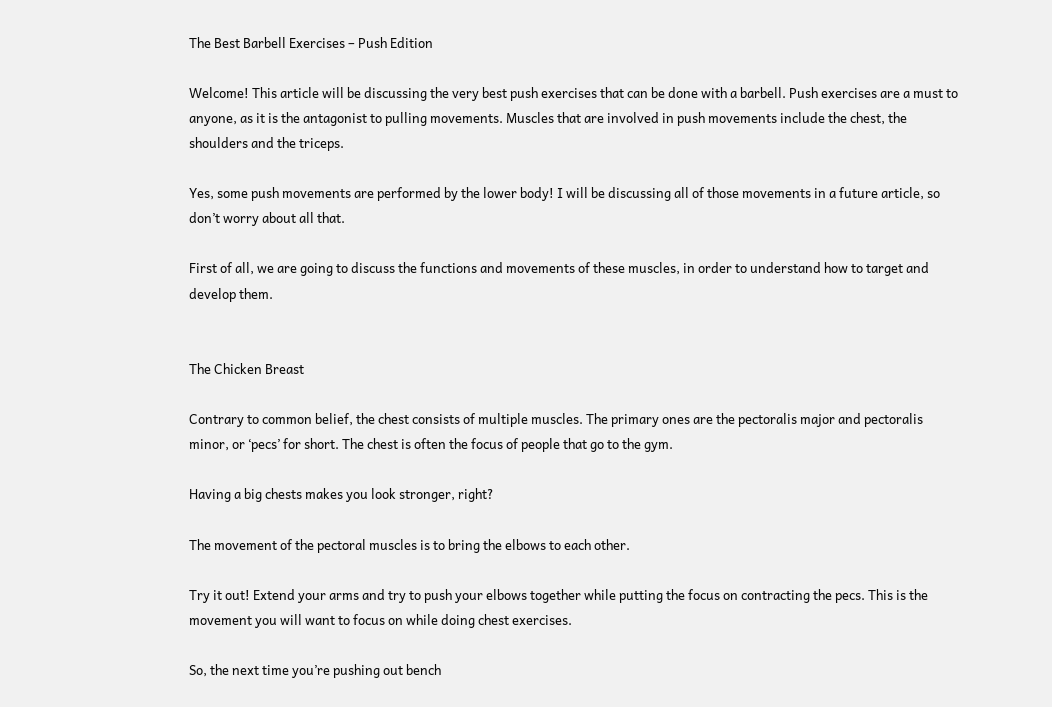The Best Barbell Exercises – Push Edition

Welcome! This article will be discussing the very best push exercises that can be done with a barbell. Push exercises are a must to anyone, as it is the antagonist to pulling movements. Muscles that are involved in push movements include the chest, the shoulders and the triceps.

Yes, some push movements are performed by the lower body! I will be discussing all of those movements in a future article, so don’t worry about all that.

First of all, we are going to discuss the functions and movements of these muscles, in order to understand how to target and develop them.


The Chicken Breast

Contrary to common belief, the chest consists of multiple muscles. The primary ones are the pectoralis major and pectoralis minor, or ‘pecs’ for short. The chest is often the focus of people that go to the gym.

Having a big chests makes you look stronger, right?

The movement of the pectoral muscles is to bring the elbows to each other.

Try it out! Extend your arms and try to push your elbows together while putting the focus on contracting the pecs. This is the movement you will want to focus on while doing chest exercises.

So, the next time you’re pushing out bench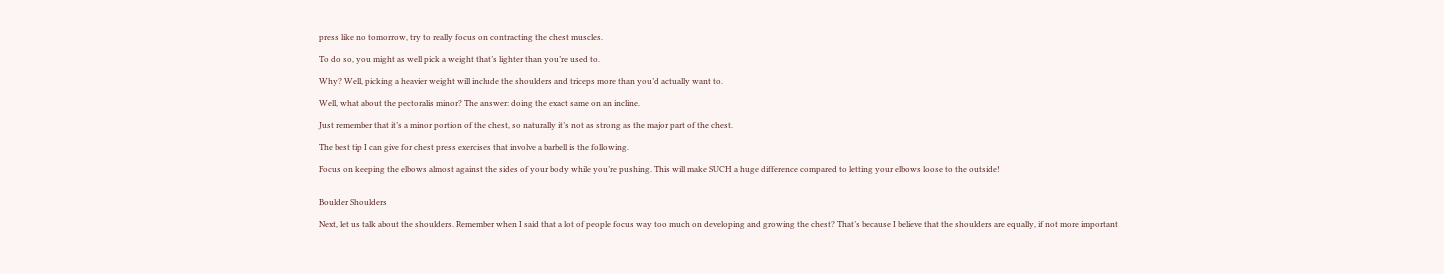press like no tomorrow, try to really focus on contracting the chest muscles.

To do so, you might as well pick a weight that’s lighter than you’re used to.

Why? Well, picking a heavier weight will include the shoulders and triceps more than you’d actually want to.

Well, what about the pectoralis minor? The answer: doing the exact same on an incline.

Just remember that it’s a minor portion of the chest, so naturally it’s not as strong as the major part of the chest.

The best tip I can give for chest press exercises that involve a barbell is the following.

Focus on keeping the elbows almost against the sides of your body while you’re pushing. This will make SUCH a huge difference compared to letting your elbows loose to the outside!


Boulder Shoulders

Next, let us talk about the shoulders. Remember when I said that a lot of people focus way too much on developing and growing the chest? That’s because I believe that the shoulders are equally, if not more important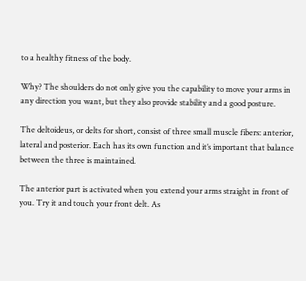to a healthy fitness of the body.

Why? The shoulders do not only give you the capability to move your arms in any direction you want, but they also provide stability and a good posture.

The deltoideus, or delts for short, consist of three small muscle fibers: anterior, lateral and posterior. Each has its own function and it’s important that balance between the three is maintained.

The anterior part is activated when you extend your arms straight in front of you. Try it and touch your front delt. As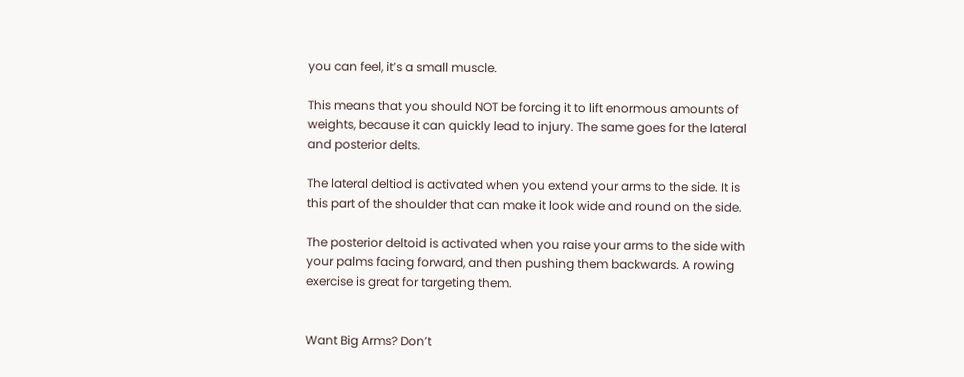you can feel, it’s a small muscle.

This means that you should NOT be forcing it to lift enormous amounts of weights, because it can quickly lead to injury. The same goes for the lateral and posterior delts.

The lateral deltiod is activated when you extend your arms to the side. It is this part of the shoulder that can make it look wide and round on the side.

The posterior deltoid is activated when you raise your arms to the side with your palms facing forward, and then pushing them backwards. A rowing exercise is great for targeting them.


Want Big Arms? Don’t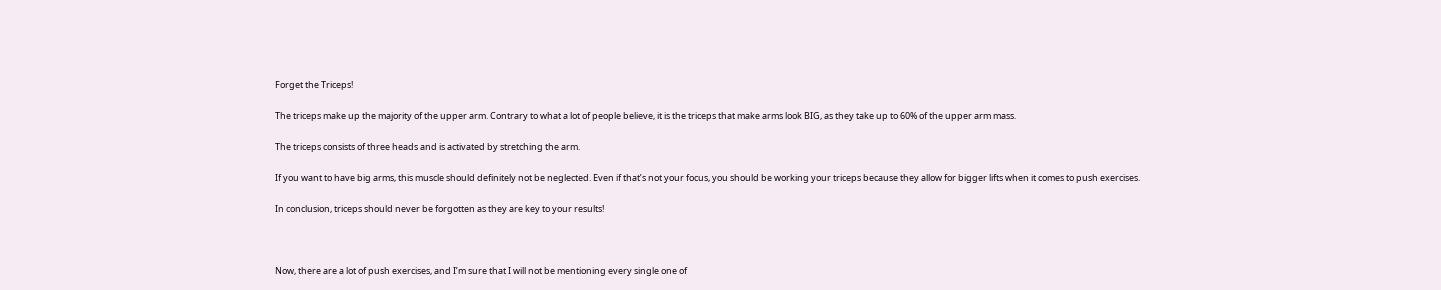Forget the Triceps!

The triceps make up the majority of the upper arm. Contrary to what a lot of people believe, it is the triceps that make arms look BIG, as they take up to 60% of the upper arm mass.

The triceps consists of three heads and is activated by stretching the arm.

If you want to have big arms, this muscle should definitely not be neglected. Even if that’s not your focus, you should be working your triceps because they allow for bigger lifts when it comes to push exercises.

In conclusion, triceps should never be forgotten as they are key to your results!



Now, there are a lot of push exercises, and I’m sure that I will not be mentioning every single one of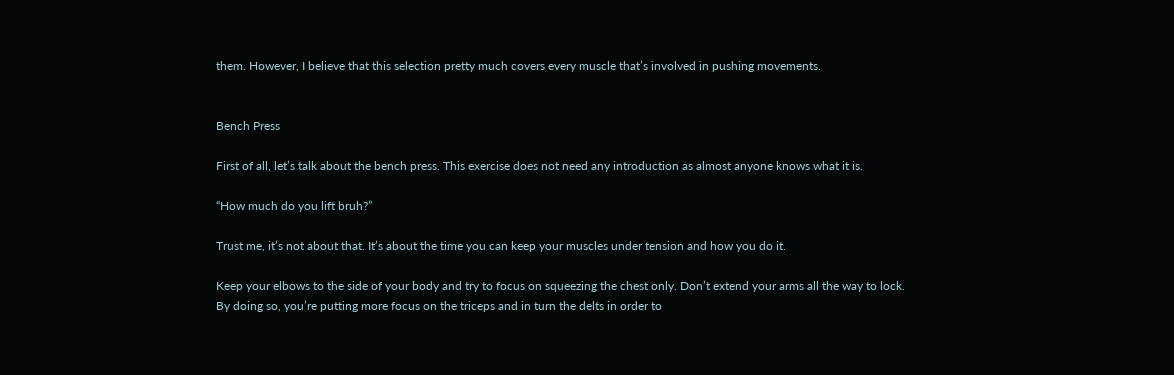them. However, I believe that this selection pretty much covers every muscle that’s involved in pushing movements.


Bench Press

First of all, let’s talk about the bench press. This exercise does not need any introduction as almost anyone knows what it is.

“How much do you lift bruh?”

Trust me, it’s not about that. It’s about the time you can keep your muscles under tension and how you do it.

Keep your elbows to the side of your body and try to focus on squeezing the chest only. Don’t extend your arms all the way to lock. By doing so, you’re putting more focus on the triceps and in turn the delts in order to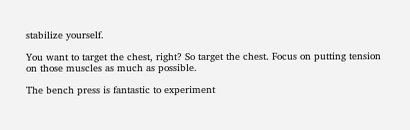stabilize yourself.

You want to target the chest, right? So target the chest. Focus on putting tension on those muscles as much as possible.

The bench press is fantastic to experiment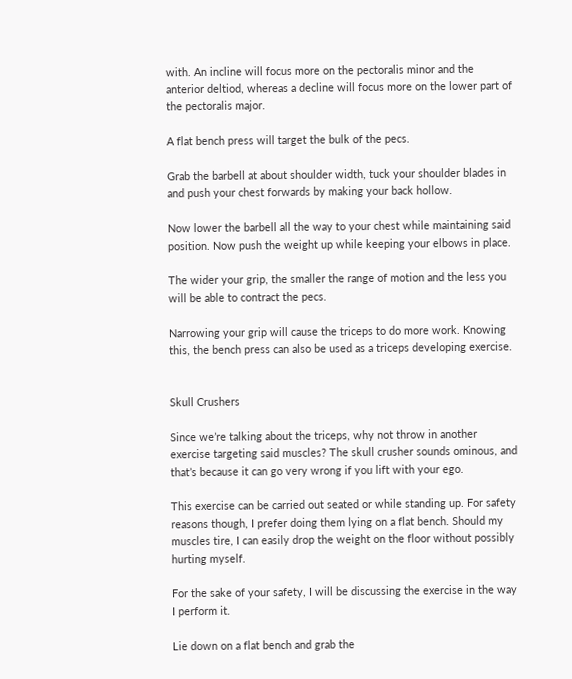with. An incline will focus more on the pectoralis minor and the anterior deltiod, whereas a decline will focus more on the lower part of the pectoralis major.

A flat bench press will target the bulk of the pecs.

Grab the barbell at about shoulder width, tuck your shoulder blades in and push your chest forwards by making your back hollow.

Now lower the barbell all the way to your chest while maintaining said position. Now push the weight up while keeping your elbows in place.

The wider your grip, the smaller the range of motion and the less you will be able to contract the pecs.

Narrowing your grip will cause the triceps to do more work. Knowing this, the bench press can also be used as a triceps developing exercise.


Skull Crushers

Since we’re talking about the triceps, why not throw in another exercise targeting said muscles? The skull crusher sounds ominous, and that’s because it can go very wrong if you lift with your ego.

This exercise can be carried out seated or while standing up. For safety reasons though, I prefer doing them lying on a flat bench. Should my muscles tire, I can easily drop the weight on the floor without possibly hurting myself.

For the sake of your safety, I will be discussing the exercise in the way I perform it.

Lie down on a flat bench and grab the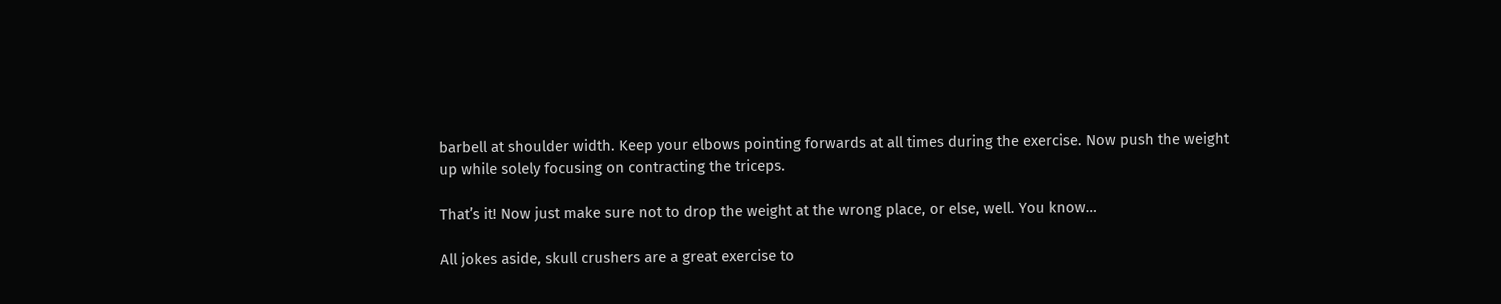barbell at shoulder width. Keep your elbows pointing forwards at all times during the exercise. Now push the weight up while solely focusing on contracting the triceps.

That’s it! Now just make sure not to drop the weight at the wrong place, or else, well. You know…

All jokes aside, skull crushers are a great exercise to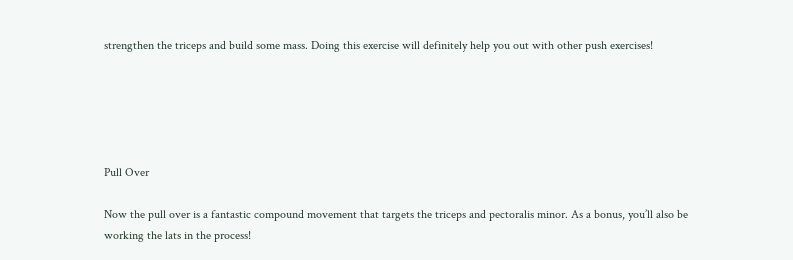strengthen the triceps and build some mass. Doing this exercise will definitely help you out with other push exercises!





Pull Over

Now the pull over is a fantastic compound movement that targets the triceps and pectoralis minor. As a bonus, you’ll also be working the lats in the process!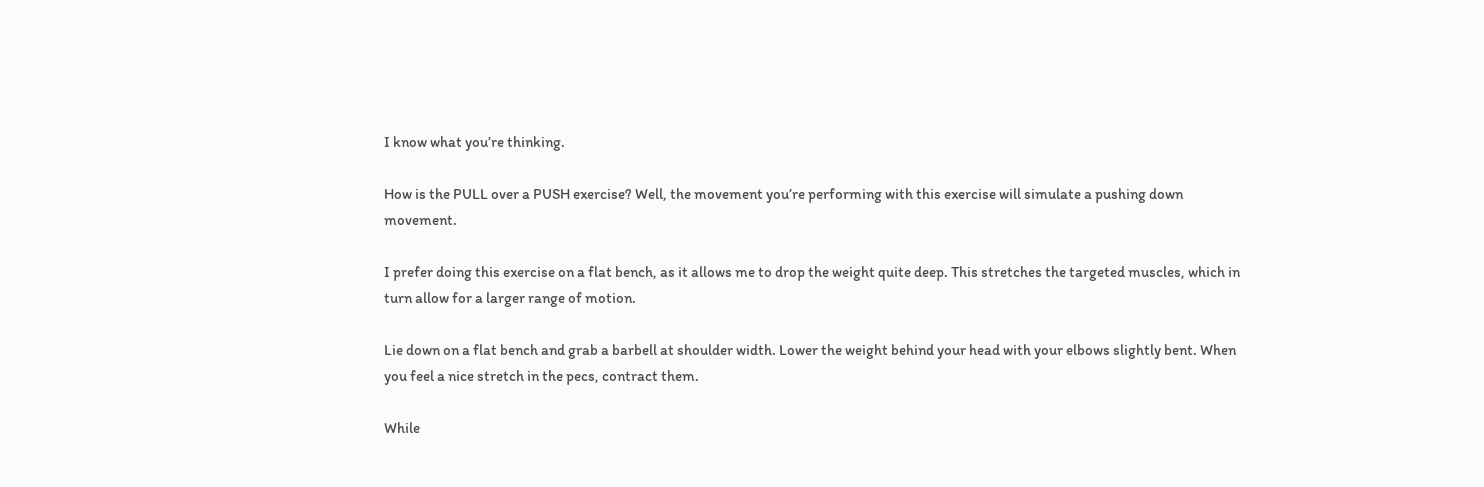I know what you’re thinking.

How is the PULL over a PUSH exercise? Well, the movement you’re performing with this exercise will simulate a pushing down movement.

I prefer doing this exercise on a flat bench, as it allows me to drop the weight quite deep. This stretches the targeted muscles, which in turn allow for a larger range of motion.

Lie down on a flat bench and grab a barbell at shoulder width. Lower the weight behind your head with your elbows slightly bent. When you feel a nice stretch in the pecs, contract them.

While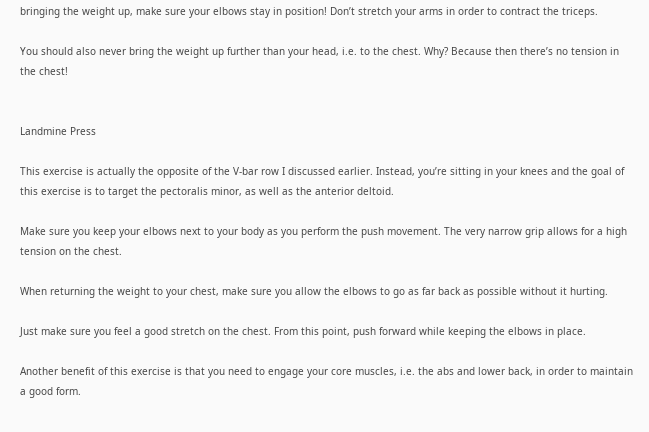bringing the weight up, make sure your elbows stay in position! Don’t stretch your arms in order to contract the triceps.

You should also never bring the weight up further than your head, i.e. to the chest. Why? Because then there’s no tension in the chest!


Landmine Press

This exercise is actually the opposite of the V-bar row I discussed earlier. Instead, you’re sitting in your knees and the goal of this exercise is to target the pectoralis minor, as well as the anterior deltoid.

Make sure you keep your elbows next to your body as you perform the push movement. The very narrow grip allows for a high tension on the chest.

When returning the weight to your chest, make sure you allow the elbows to go as far back as possible without it hurting.

Just make sure you feel a good stretch on the chest. From this point, push forward while keeping the elbows in place.

Another benefit of this exercise is that you need to engage your core muscles, i.e. the abs and lower back, in order to maintain a good form.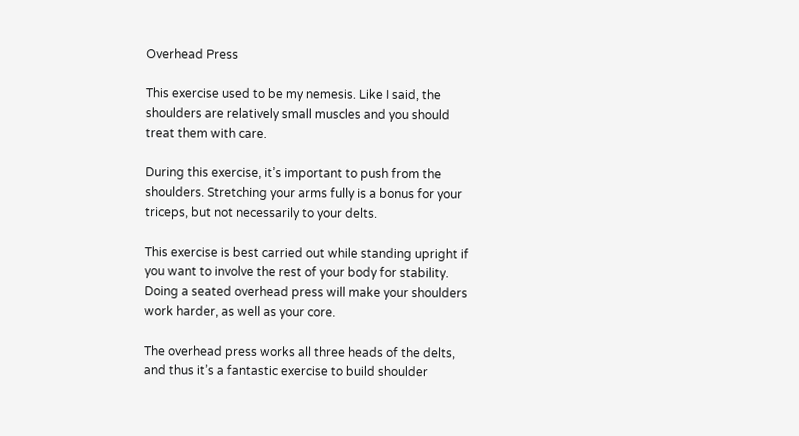Overhead Press

This exercise used to be my nemesis. Like I said, the shoulders are relatively small muscles and you should treat them with care.

During this exercise, it’s important to push from the shoulders. Stretching your arms fully is a bonus for your triceps, but not necessarily to your delts.

This exercise is best carried out while standing upright if you want to involve the rest of your body for stability. Doing a seated overhead press will make your shoulders work harder, as well as your core.

The overhead press works all three heads of the delts, and thus it’s a fantastic exercise to build shoulder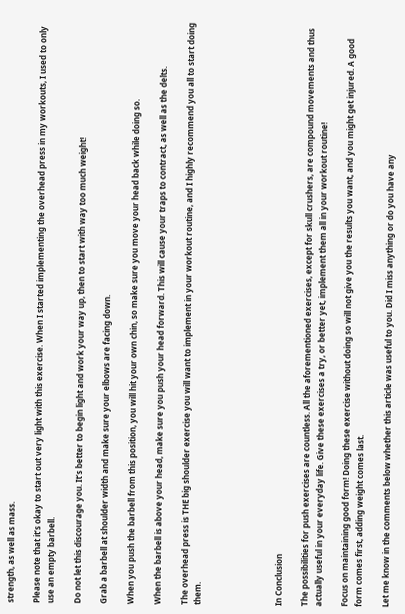strength, as well as mass.

Please note that it’s okay to start out very light with this exercise. When I started implementing the overhead press in my workouts, I used to only use an empty barbell.

Do not let this discourage you. It’s better to begin light and work your way up, then to start with way too much weight!

Grab a barbell at shoulder width and make sure your elbows are facing down.

When you push the barbell from this position, you will hit your own chin, so make sure you move your head back while doing so.

When the barbell is above your head, make sure you push your head forward. This will cause your traps to contract, as well as the delts.

The overhead press is THE big shoulder exercise you will want to implement in your workout routine, and I highly recommend you all to start doing them.





In Conclusion

The possibilities for push exercises are countless. All the aforementioned exercises, except for skull crushers, are compound movements and thus actually useful in your everyday life. Give these exercises a try, or better yet, implement them all in your workout routine!

Focus on maintaining good form! Doing these exercise without doing so will not give you the results you want, and you might get injured. A good form comes first, adding weight comes last.

Let me know in the comments below whether this article was useful to you. Did I miss anything or do you have any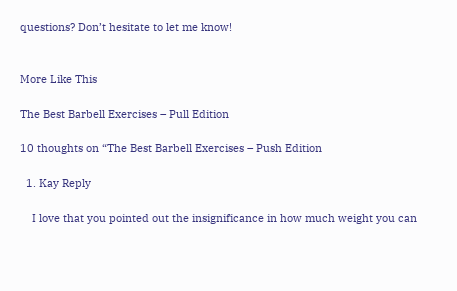questions? Don’t hesitate to let me know!


More Like This

The Best Barbell Exercises – Pull Edition

10 thoughts on “The Best Barbell Exercises – Push Edition

  1. Kay Reply

    I love that you pointed out the insignificance in how much weight you can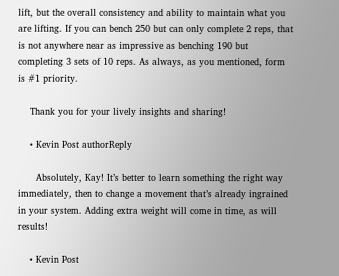lift, but the overall consistency and ability to maintain what you are lifting. If you can bench 250 but can only complete 2 reps, that is not anywhere near as impressive as benching 190 but completing 3 sets of 10 reps. As always, as you mentioned, form is #1 priority.

    Thank you for your lively insights and sharing!

    • Kevin Post authorReply

      Absolutely, Kay! It’s better to learn something the right way immediately, then to change a movement that’s already ingrained in your system. Adding extra weight will come in time, as will results!

    • Kevin Post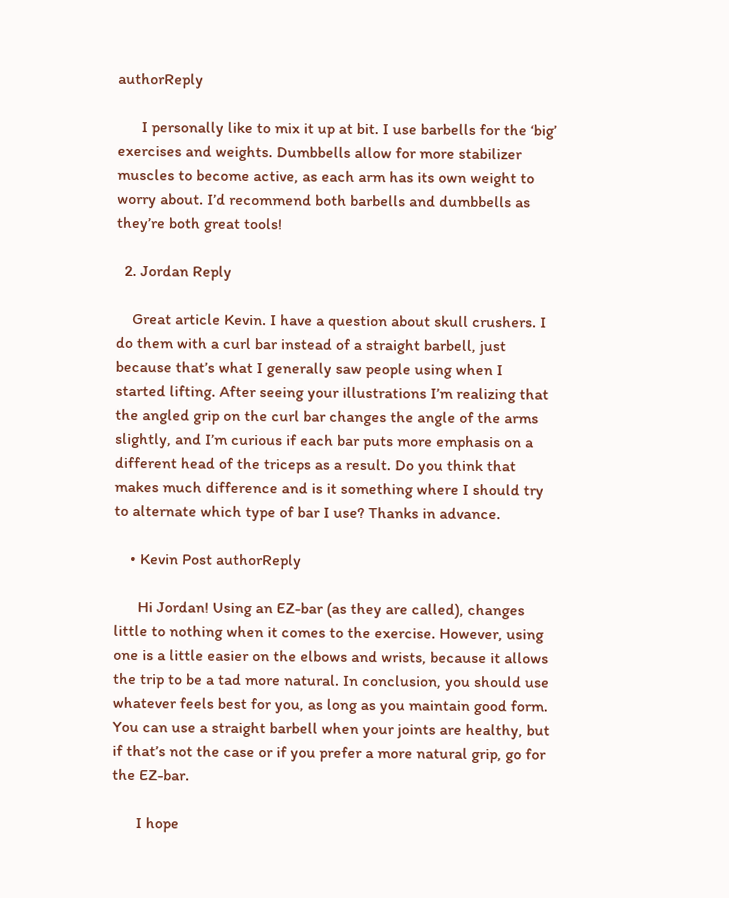authorReply

      I personally like to mix it up at bit. I use barbells for the ‘big’ exercises and weights. Dumbbells allow for more stabilizer muscles to become active, as each arm has its own weight to worry about. I’d recommend both barbells and dumbbells as they’re both great tools!

  2. Jordan Reply

    Great article Kevin. I have a question about skull crushers. I do them with a curl bar instead of a straight barbell, just because that’s what I generally saw people using when I started lifting. After seeing your illustrations I’m realizing that the angled grip on the curl bar changes the angle of the arms slightly, and I’m curious if each bar puts more emphasis on a different head of the triceps as a result. Do you think that makes much difference and is it something where I should try to alternate which type of bar I use? Thanks in advance.

    • Kevin Post authorReply

      Hi Jordan! Using an EZ-bar (as they are called), changes little to nothing when it comes to the exercise. However, using one is a little easier on the elbows and wrists, because it allows the trip to be a tad more natural. In conclusion, you should use whatever feels best for you, as long as you maintain good form. You can use a straight barbell when your joints are healthy, but if that’s not the case or if you prefer a more natural grip, go for the EZ-bar.

      I hope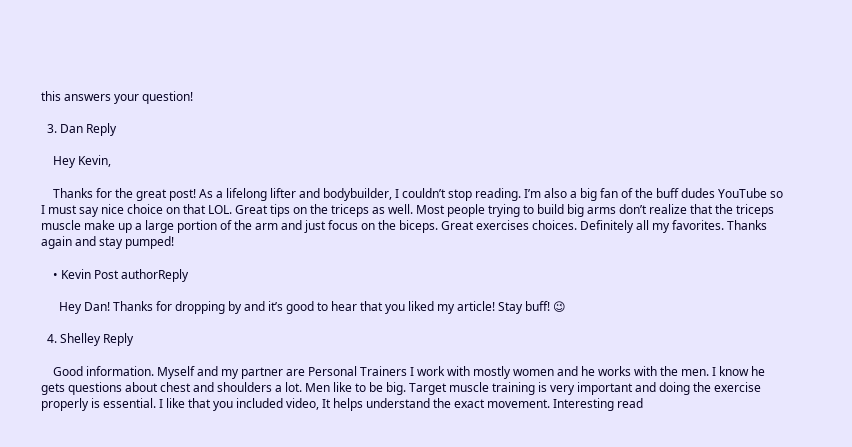this answers your question!

  3. Dan Reply

    Hey Kevin,

    Thanks for the great post! As a lifelong lifter and bodybuilder, I couldn’t stop reading. I’m also a big fan of the buff dudes YouTube so I must say nice choice on that LOL. Great tips on the triceps as well. Most people trying to build big arms don’t realize that the triceps muscle make up a large portion of the arm and just focus on the biceps. Great exercises choices. Definitely all my favorites. Thanks again and stay pumped!

    • Kevin Post authorReply

      Hey Dan! Thanks for dropping by and it’s good to hear that you liked my article! Stay buff! 😉

  4. Shelley Reply

    Good information. Myself and my partner are Personal Trainers I work with mostly women and he works with the men. I know he gets questions about chest and shoulders a lot. Men like to be big. Target muscle training is very important and doing the exercise properly is essential. I like that you included video, It helps understand the exact movement. Interesting read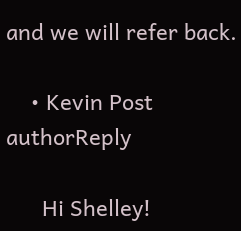and we will refer back.

    • Kevin Post authorReply

      Hi Shelley!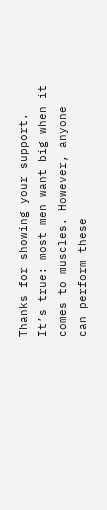Thanks for showing your support. It’s true: most men want big when it comes to muscles. However, anyone can perform these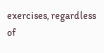exercises, regardless of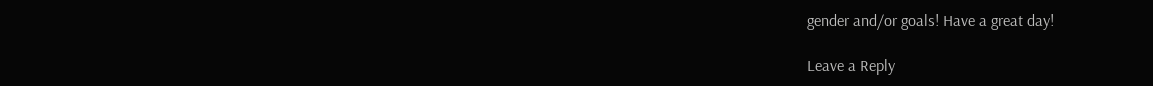gender and/or goals! Have a great day!

Leave a Reply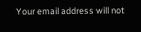Your email address will not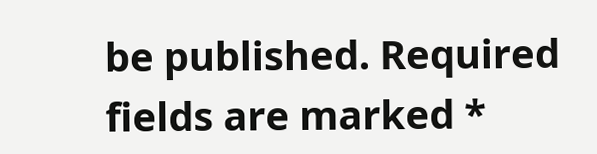be published. Required fields are marked *